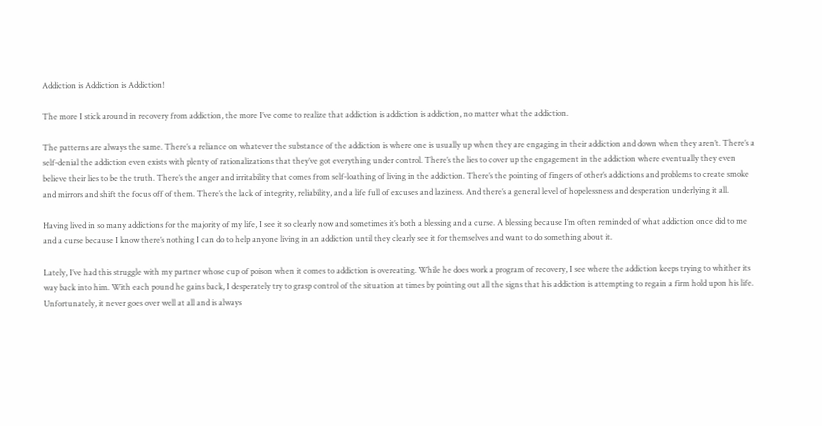Addiction is Addiction is Addiction!

The more I stick around in recovery from addiction, the more I’ve come to realize that addiction is addiction is addiction, no matter what the addiction.

The patterns are always the same. There’s a reliance on whatever the substance of the addiction is where one is usually up when they are engaging in their addiction and down when they aren’t. There’s a self-denial the addiction even exists with plenty of rationalizations that they’ve got everything under control. There’s the lies to cover up the engagement in the addiction where eventually they even believe their lies to be the truth. There’s the anger and irritability that comes from self-loathing of living in the addiction. There’s the pointing of fingers of other’s addictions and problems to create smoke and mirrors and shift the focus off of them. There’s the lack of integrity, reliability, and a life full of excuses and laziness. And there’s a general level of hopelessness and desperation underlying it all.

Having lived in so many addictions for the majority of my life, I see it so clearly now and sometimes it’s both a blessing and a curse. A blessing because I’m often reminded of what addiction once did to me and a curse because I know there’s nothing I can do to help anyone living in an addiction until they clearly see it for themselves and want to do something about it.

Lately, I’ve had this struggle with my partner whose cup of poison when it comes to addiction is overeating. While he does work a program of recovery, I see where the addiction keeps trying to whither its way back into him. With each pound he gains back, I desperately try to grasp control of the situation at times by pointing out all the signs that his addiction is attempting to regain a firm hold upon his life. Unfortunately, it never goes over well at all and is always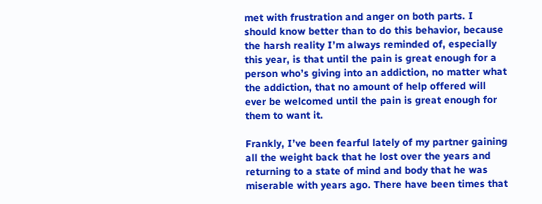met with frustration and anger on both parts. I should know better than to do this behavior, because the harsh reality I’m always reminded of, especially this year, is that until the pain is great enough for a person who’s giving into an addiction, no matter what the addiction, that no amount of help offered will ever be welcomed until the pain is great enough for them to want it.

Frankly, I’ve been fearful lately of my partner gaining all the weight back that he lost over the years and returning to a state of mind and body that he was miserable with years ago. There have been times that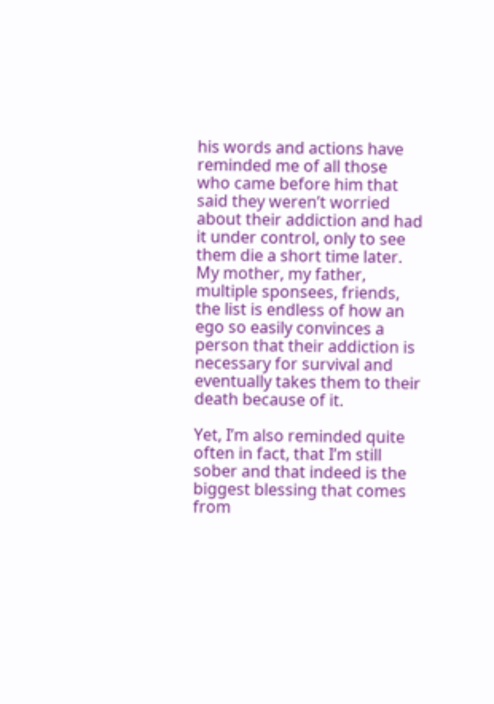his words and actions have reminded me of all those who came before him that said they weren’t worried about their addiction and had it under control, only to see them die a short time later. My mother, my father, multiple sponsees, friends, the list is endless of how an ego so easily convinces a person that their addiction is necessary for survival and eventually takes them to their death because of it.

Yet, I’m also reminded quite often in fact, that I’m still sober and that indeed is the biggest blessing that comes from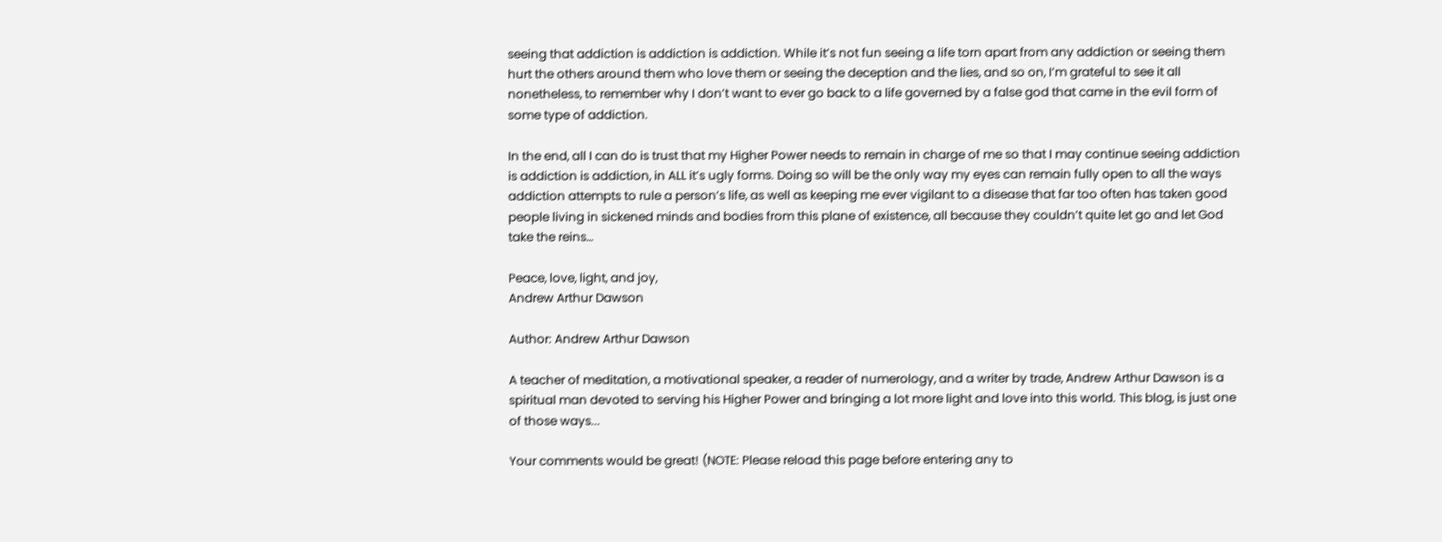seeing that addiction is addiction is addiction. While it’s not fun seeing a life torn apart from any addiction or seeing them hurt the others around them who love them or seeing the deception and the lies, and so on, I’m grateful to see it all nonetheless, to remember why I don’t want to ever go back to a life governed by a false god that came in the evil form of some type of addiction.

In the end, all I can do is trust that my Higher Power needs to remain in charge of me so that I may continue seeing addiction is addiction is addiction, in ALL it’s ugly forms. Doing so will be the only way my eyes can remain fully open to all the ways addiction attempts to rule a person’s life, as well as keeping me ever vigilant to a disease that far too often has taken good people living in sickened minds and bodies from this plane of existence, all because they couldn’t quite let go and let God take the reins…

Peace, love, light, and joy,
Andrew Arthur Dawson

Author: Andrew Arthur Dawson

A teacher of meditation, a motivational speaker, a reader of numerology, and a writer by trade, Andrew Arthur Dawson is a spiritual man devoted to serving his Higher Power and bringing a lot more light and love into this world. This blog, is just one of those ways...

Your comments would be great! (NOTE: Please reload this page before entering any to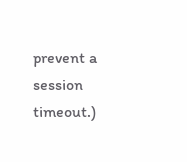prevent a session timeout.)